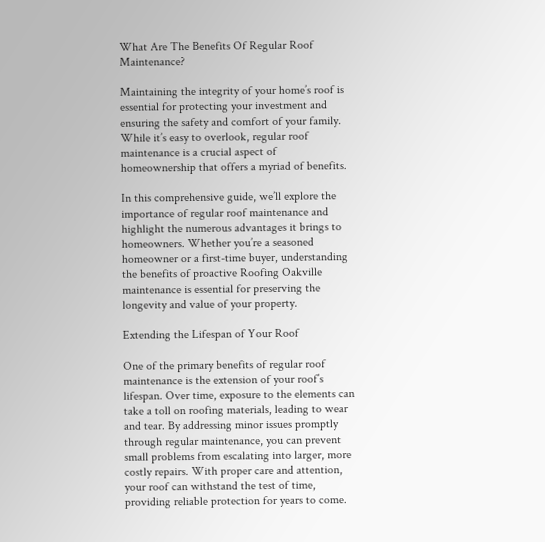What Are The Benefits Of Regular Roof Maintenance?

Maintaining the integrity of your home’s roof is essential for protecting your investment and ensuring the safety and comfort of your family. While it’s easy to overlook, regular roof maintenance is a crucial aspect of homeownership that offers a myriad of benefits.

In this comprehensive guide, we’ll explore the importance of regular roof maintenance and highlight the numerous advantages it brings to homeowners. Whether you’re a seasoned homeowner or a first-time buyer, understanding the benefits of proactive Roofing Oakville maintenance is essential for preserving the longevity and value of your property.

Extending the Lifespan of Your Roof

One of the primary benefits of regular roof maintenance is the extension of your roof’s lifespan. Over time, exposure to the elements can take a toll on roofing materials, leading to wear and tear. By addressing minor issues promptly through regular maintenance, you can prevent small problems from escalating into larger, more costly repairs. With proper care and attention, your roof can withstand the test of time, providing reliable protection for years to come.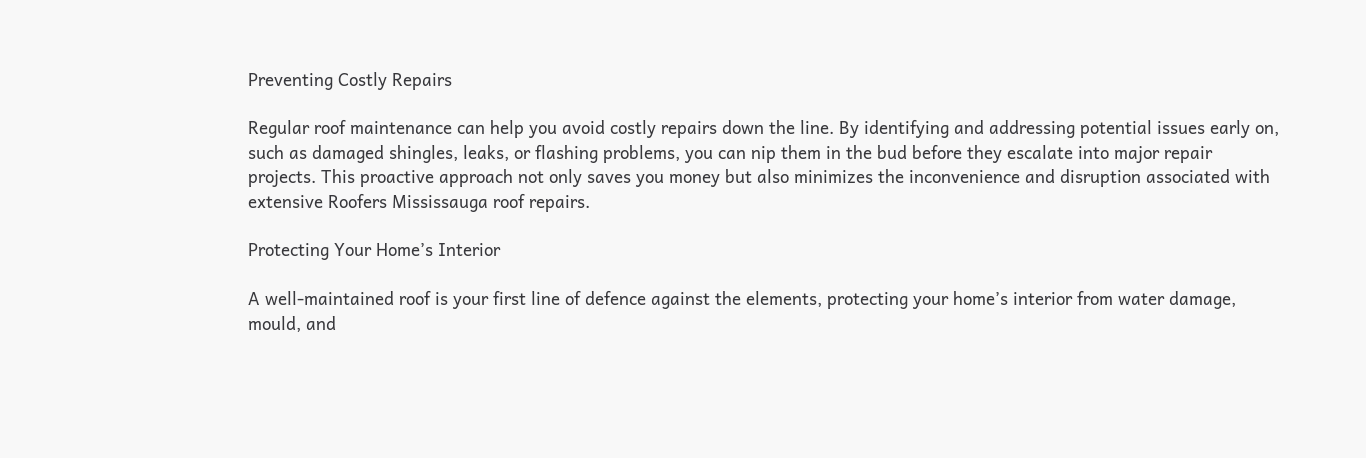Preventing Costly Repairs

Regular roof maintenance can help you avoid costly repairs down the line. By identifying and addressing potential issues early on, such as damaged shingles, leaks, or flashing problems, you can nip them in the bud before they escalate into major repair projects. This proactive approach not only saves you money but also minimizes the inconvenience and disruption associated with extensive Roofers Mississauga roof repairs.

Protecting Your Home’s Interior

A well-maintained roof is your first line of defence against the elements, protecting your home’s interior from water damage, mould, and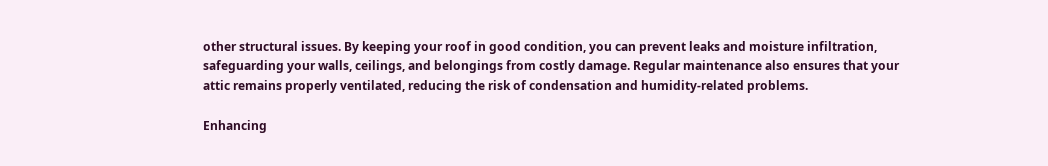other structural issues. By keeping your roof in good condition, you can prevent leaks and moisture infiltration, safeguarding your walls, ceilings, and belongings from costly damage. Regular maintenance also ensures that your attic remains properly ventilated, reducing the risk of condensation and humidity-related problems.

Enhancing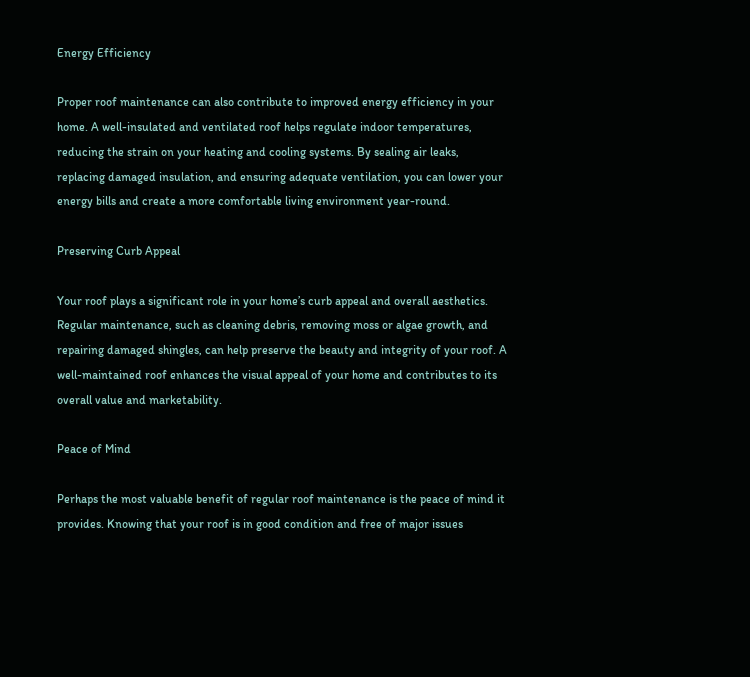Energy Efficiency

Proper roof maintenance can also contribute to improved energy efficiency in your home. A well-insulated and ventilated roof helps regulate indoor temperatures, reducing the strain on your heating and cooling systems. By sealing air leaks, replacing damaged insulation, and ensuring adequate ventilation, you can lower your energy bills and create a more comfortable living environment year-round.

Preserving Curb Appeal

Your roof plays a significant role in your home’s curb appeal and overall aesthetics. Regular maintenance, such as cleaning debris, removing moss or algae growth, and repairing damaged shingles, can help preserve the beauty and integrity of your roof. A well-maintained roof enhances the visual appeal of your home and contributes to its overall value and marketability.

Peace of Mind

Perhaps the most valuable benefit of regular roof maintenance is the peace of mind it provides. Knowing that your roof is in good condition and free of major issues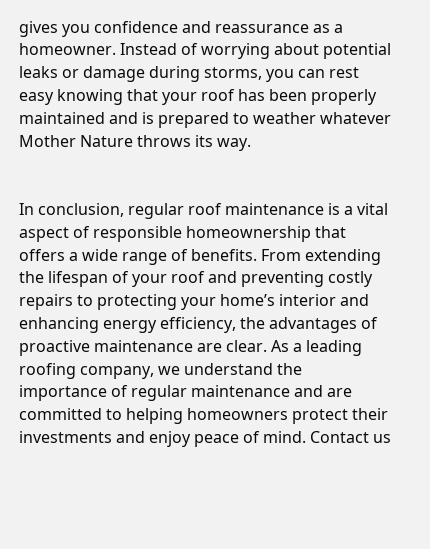gives you confidence and reassurance as a homeowner. Instead of worrying about potential leaks or damage during storms, you can rest easy knowing that your roof has been properly maintained and is prepared to weather whatever Mother Nature throws its way.


In conclusion, regular roof maintenance is a vital aspect of responsible homeownership that offers a wide range of benefits. From extending the lifespan of your roof and preventing costly repairs to protecting your home’s interior and enhancing energy efficiency, the advantages of proactive maintenance are clear. As a leading roofing company, we understand the importance of regular maintenance and are committed to helping homeowners protect their investments and enjoy peace of mind. Contact us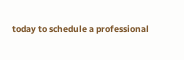today to schedule a professional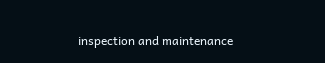inspection and maintenance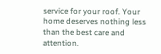service for your roof. Your home deserves nothing less than the best care and attention.